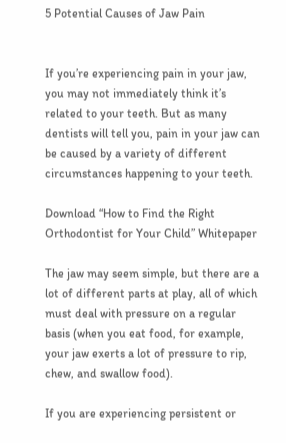5 Potential Causes of Jaw Pain


If you’re experiencing pain in your jaw, you may not immediately think it’s related to your teeth. But as many dentists will tell you, pain in your jaw can be caused by a variety of different circumstances happening to your teeth.

Download “How to Find the Right Orthodontist for Your Child” Whitepaper

The jaw may seem simple, but there are a lot of different parts at play, all of which must deal with pressure on a regular basis (when you eat food, for example, your jaw exerts a lot of pressure to rip, chew, and swallow food).

If you are experiencing persistent or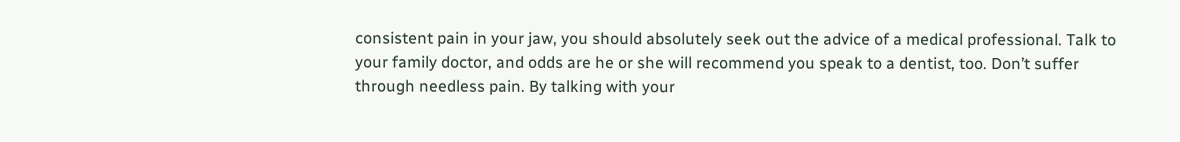consistent pain in your jaw, you should absolutely seek out the advice of a medical professional. Talk to your family doctor, and odds are he or she will recommend you speak to a dentist, too. Don’t suffer through needless pain. By talking with your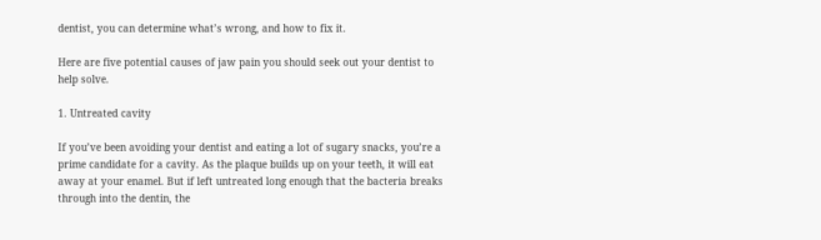dentist, you can determine what’s wrong, and how to fix it.

Here are five potential causes of jaw pain you should seek out your dentist to help solve.

1. Untreated cavity

If you’ve been avoiding your dentist and eating a lot of sugary snacks, you’re a prime candidate for a cavity. As the plaque builds up on your teeth, it will eat away at your enamel. But if left untreated long enough that the bacteria breaks through into the dentin, the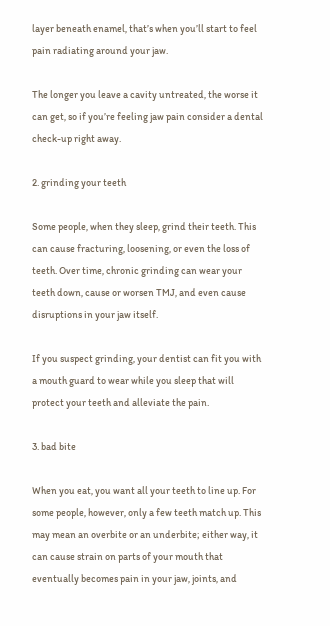layer beneath enamel, that’s when you’ll start to feel pain radiating around your jaw.

The longer you leave a cavity untreated, the worse it can get, so if you’re feeling jaw pain consider a dental check-up right away.

2. grinding your teeth

Some people, when they sleep, grind their teeth. This can cause fracturing, loosening, or even the loss of teeth. Over time, chronic grinding can wear your teeth down, cause or worsen TMJ, and even cause disruptions in your jaw itself.

If you suspect grinding, your dentist can fit you with a mouth guard to wear while you sleep that will protect your teeth and alleviate the pain.

3. bad bite

When you eat, you want all your teeth to line up. For some people, however, only a few teeth match up. This may mean an overbite or an underbite; either way, it can cause strain on parts of your mouth that eventually becomes pain in your jaw, joints, and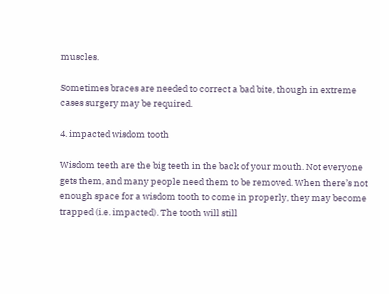muscles.

Sometimes braces are needed to correct a bad bite, though in extreme cases surgery may be required.

4. impacted wisdom tooth

Wisdom teeth are the big teeth in the back of your mouth. Not everyone gets them, and many people need them to be removed. When there’s not enough space for a wisdom tooth to come in properly, they may become trapped (i.e. impacted). The tooth will still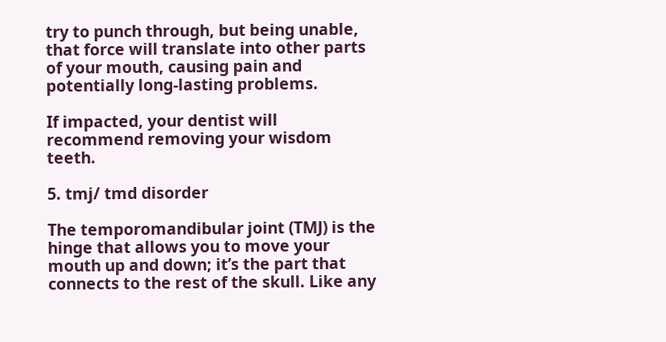try to punch through, but being unable, that force will translate into other parts of your mouth, causing pain and potentially long-lasting problems.

If impacted, your dentist will recommend removing your wisdom teeth.

5. tmj/ tmd disorder

The temporomandibular joint (TMJ) is the hinge that allows you to move your mouth up and down; it’s the part that connects to the rest of the skull. Like any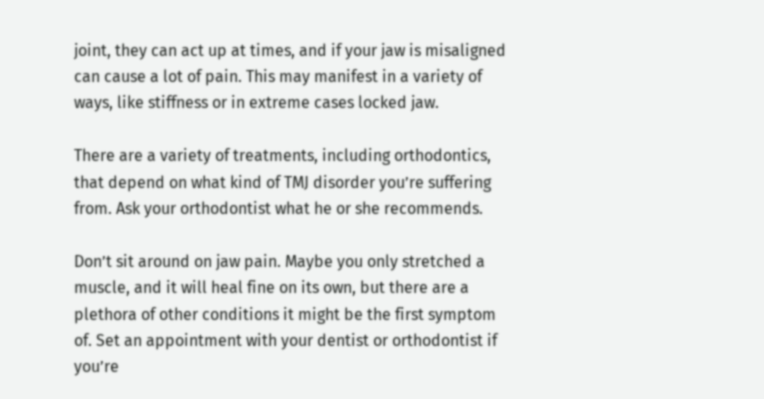joint, they can act up at times, and if your jaw is misaligned can cause a lot of pain. This may manifest in a variety of ways, like stiffness or in extreme cases locked jaw.

There are a variety of treatments, including orthodontics, that depend on what kind of TMJ disorder you’re suffering from. Ask your orthodontist what he or she recommends.

Don’t sit around on jaw pain. Maybe you only stretched a muscle, and it will heal fine on its own, but there are a plethora of other conditions it might be the first symptom of. Set an appointment with your dentist or orthodontist if you’re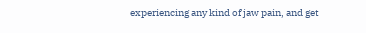experiencing any kind of jaw pain, and get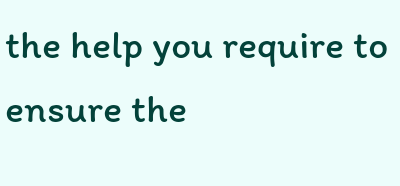the help you require to ensure the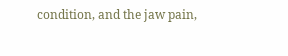condition, and the jaw pain,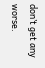don’t get any worse.